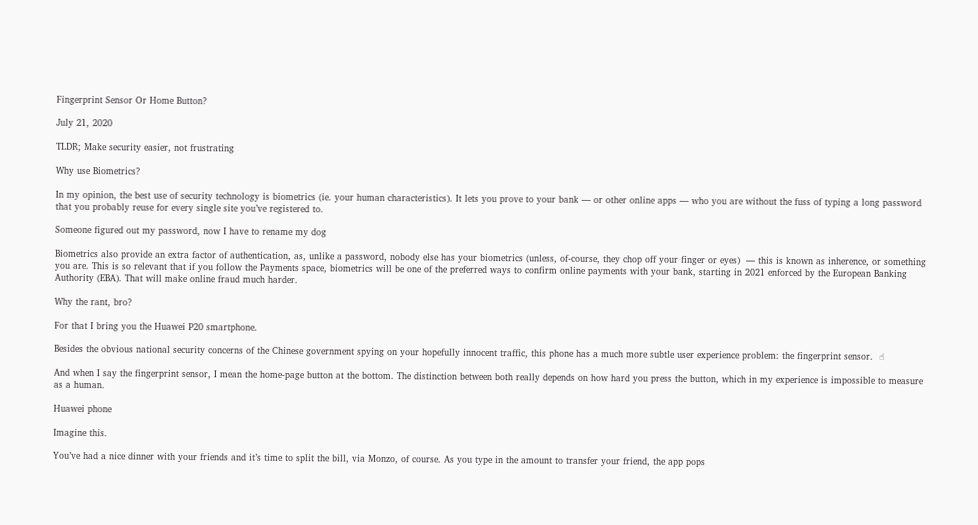Fingerprint Sensor Or Home Button?

July 21, 2020

TLDR; Make security easier, not frustrating

Why use Biometrics?

In my opinion, the best use of security technology is biometrics (ie. your human characteristics). It lets you prove to your bank — or other online apps — who you are without the fuss of typing a long password that you probably reuse for every single site you’ve registered to.

Someone figured out my password, now I have to rename my dog

Biometrics also provide an extra factor of authentication, as, unlike a password, nobody else has your biometrics (unless, of-course, they chop off your finger or eyes)  — this is known as inherence, or something you are. This is so relevant that if you follow the Payments space, biometrics will be one of the preferred ways to confirm online payments with your bank, starting in 2021 enforced by the European Banking Authority (EBA). That will make online fraud much harder.

Why the rant, bro?

For that I bring you the Huawei P20 smartphone.

Besides the obvious national security concerns of the Chinese government spying on your hopefully innocent traffic, this phone has a much more subtle user experience problem: the fingerprint sensor.  ☝

And when I say the fingerprint sensor, I mean the home-page button at the bottom. The distinction between both really depends on how hard you press the button, which in my experience is impossible to measure as a human.

Huawei phone

Imagine this.

You’ve had a nice dinner with your friends and it’s time to split the bill, via Monzo, of course. As you type in the amount to transfer your friend, the app pops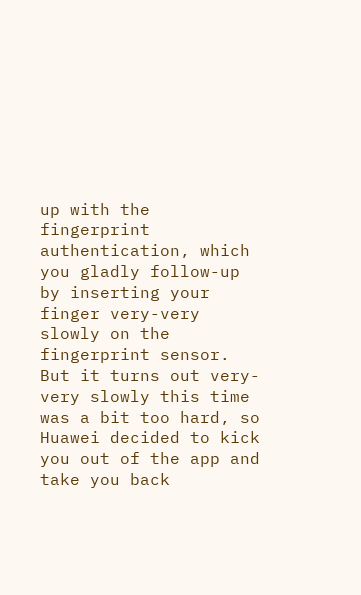up with the fingerprint authentication, which you gladly follow-up by inserting your finger very-very slowly on the fingerprint sensor. But it turns out very-very slowly this time was a bit too hard, so Huawei decided to kick you out of the app and take you back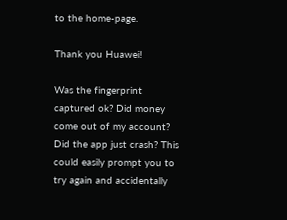to the home-page.

Thank you Huawei!

Was the fingerprint captured ok? Did money come out of my account? Did the app just crash? This could easily prompt you to try again and accidentally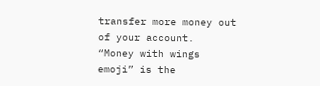transfer more money out of your account.  “Money with wings emoji” is the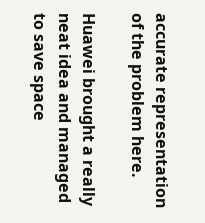accurate representation of the problem here.

Huawei brought a really neat idea and managed to save space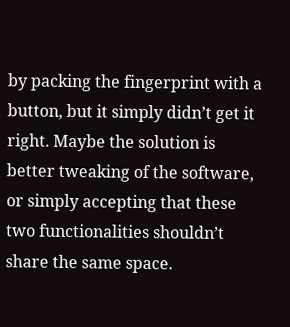by packing the fingerprint with a button, but it simply didn’t get it right. Maybe the solution is better tweaking of the software, or simply accepting that these two functionalities shouldn’t share the same space.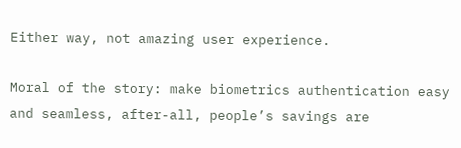Either way, not amazing user experience.

Moral of the story: make biometrics authentication easy and seamless, after-all, people’s savings are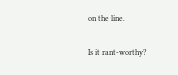on the line.

Is it rant-worthy?